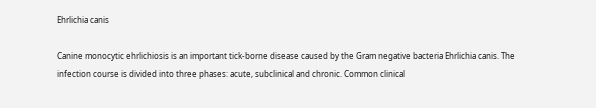Ehrlichia canis

Canine monocytic ehrlichiosis is an important tick-borne disease caused by the Gram negative bacteria Ehrlichia canis. The infection course is divided into three phases: acute, subclinical and chronic. Common clinical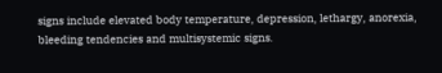signs include elevated body temperature, depression, lethargy, anorexia, bleeding tendencies and multisystemic signs.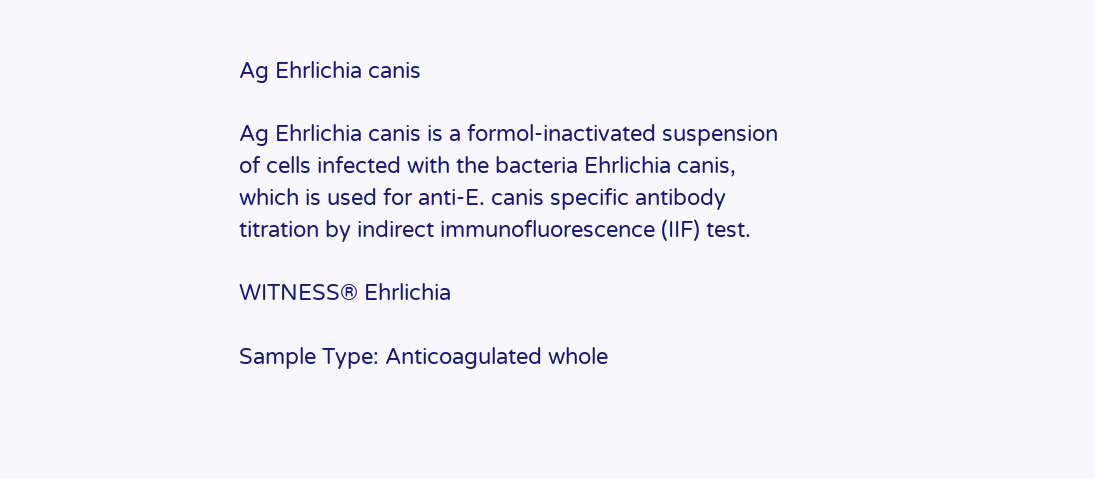Ag Ehrlichia canis

Ag Ehrlichia canis is a formol-inactivated suspension of cells infected with the bacteria Ehrlichia canis, which is used for anti-E. canis specific antibody titration by indirect immunofluorescence (IIF) test.

WITNESS® Ehrlichia

Sample Type: Anticoagulated whole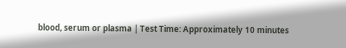blood, serum or plasma | Test Time: Approximately 10 minutes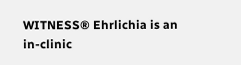WITNESS® Ehrlichia is an in-clinic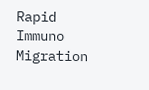Rapid Immuno Migration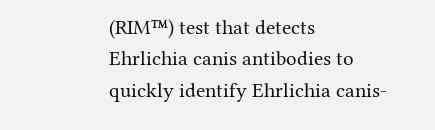(RIM™) test that detects Ehrlichia canis antibodies to quickly identify Ehrlichia canis-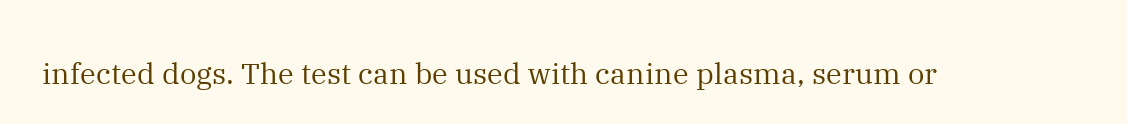infected dogs. The test can be used with canine plasma, serum or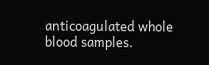anticoagulated whole blood samples.